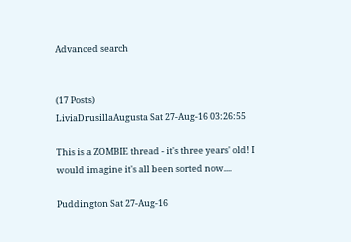Advanced search


(17 Posts)
LiviaDrusillaAugusta Sat 27-Aug-16 03:26:55

This is a ZOMBIE thread - it's three years' old! I would imagine it's all been sorted now....

Puddington Sat 27-Aug-16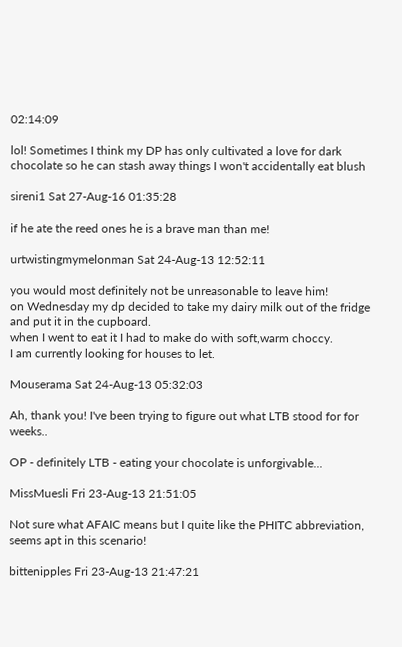02:14:09

lol! Sometimes I think my DP has only cultivated a love for dark chocolate so he can stash away things I won't accidentally eat blush

sireni1 Sat 27-Aug-16 01:35:28

if he ate the reed ones he is a brave man than me!

urtwistingmymelonman Sat 24-Aug-13 12:52:11

you would most definitely not be unreasonable to leave him!
on Wednesday my dp decided to take my dairy milk out of the fridge and put it in the cupboard.
when I went to eat it I had to make do with soft,warm choccy.
I am currently looking for houses to let.

Mouserama Sat 24-Aug-13 05:32:03

Ah, thank you! I've been trying to figure out what LTB stood for for weeks..

OP - definitely LTB - eating your chocolate is unforgivable...

MissMuesli Fri 23-Aug-13 21:51:05

Not sure what AFAIC means but I quite like the PHITC abbreviation, seems apt in this scenario!

bittenipples Fri 23-Aug-13 21:47:21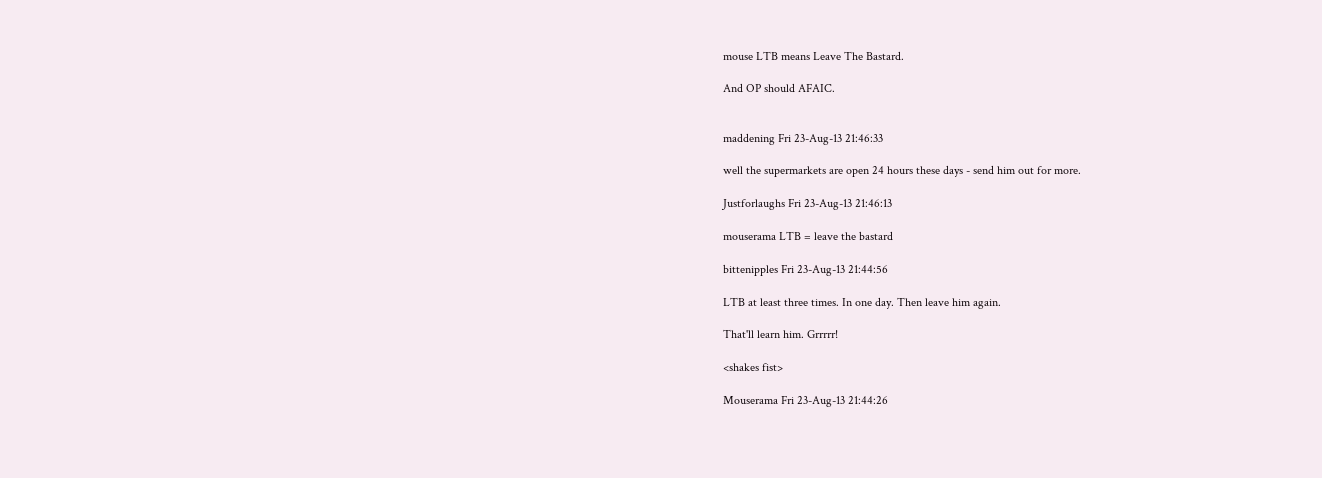mouse LTB means Leave The Bastard.

And OP should AFAIC.


maddening Fri 23-Aug-13 21:46:33

well the supermarkets are open 24 hours these days - send him out for more.

Justforlaughs Fri 23-Aug-13 21:46:13

mouserama LTB = leave the bastard

bittenipples Fri 23-Aug-13 21:44:56

LTB at least three times. In one day. Then leave him again.

That'll learn him. Grrrrr!

<shakes fist>

Mouserama Fri 23-Aug-13 21:44:26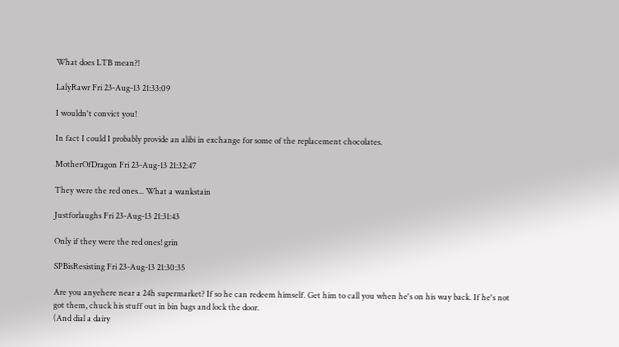What does LTB mean?!

LalyRawr Fri 23-Aug-13 21:33:09

I wouldn't convict you!

In fact I could I probably provide an alibi in exchange for some of the replacement chocolates.

MotherOfDragon Fri 23-Aug-13 21:32:47

They were the red ones... What a wankstain

Justforlaughs Fri 23-Aug-13 21:31:43

Only if they were the red ones! grin

SPBisResisting Fri 23-Aug-13 21:30:35

Are you anyehere near a 24h supermarket? If so he can redeem himself. Get him to call you when he's on his way back. If he's not got them, chuck his stuff out in bin bags and lock the door.
(And dial a dairy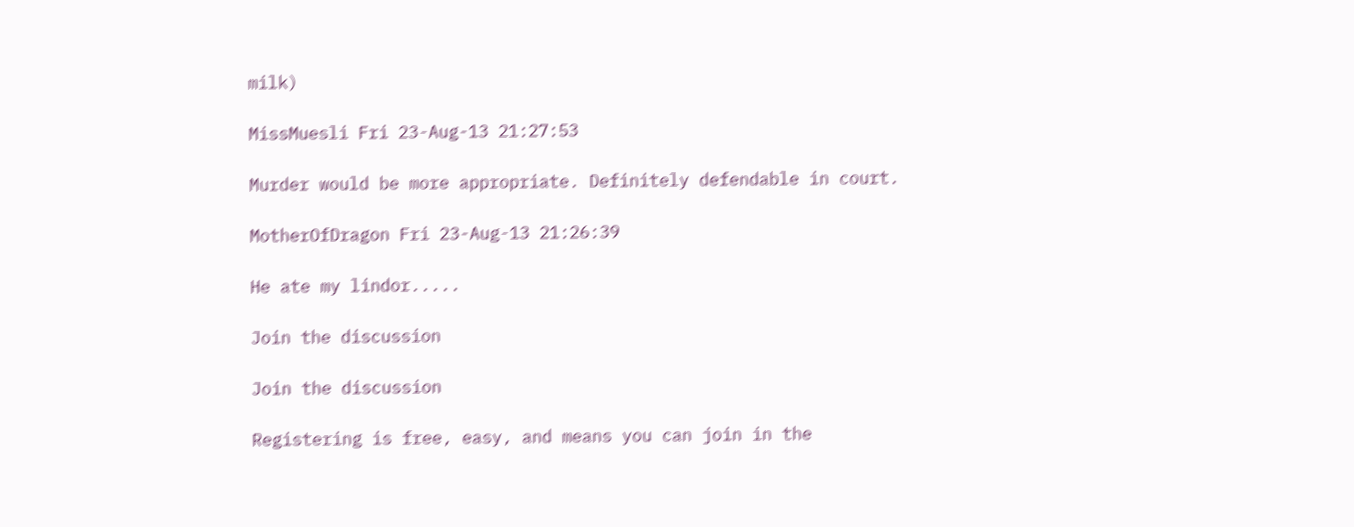milk)

MissMuesli Fri 23-Aug-13 21:27:53

Murder would be more appropriate. Definitely defendable in court.

MotherOfDragon Fri 23-Aug-13 21:26:39

He ate my lindor.....

Join the discussion

Join the discussion

Registering is free, easy, and means you can join in the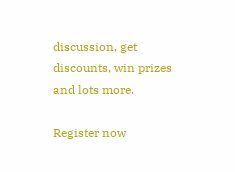discussion, get discounts, win prizes and lots more.

Register now